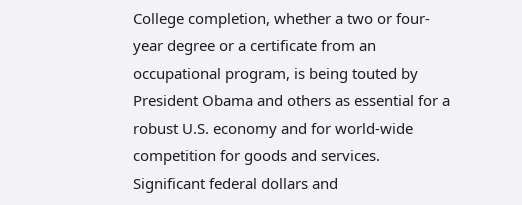College completion, whether a two or four-year degree or a certificate from an occupational program, is being touted by President Obama and others as essential for a robust U.S. economy and for world-wide competition for goods and services. Significant federal dollars and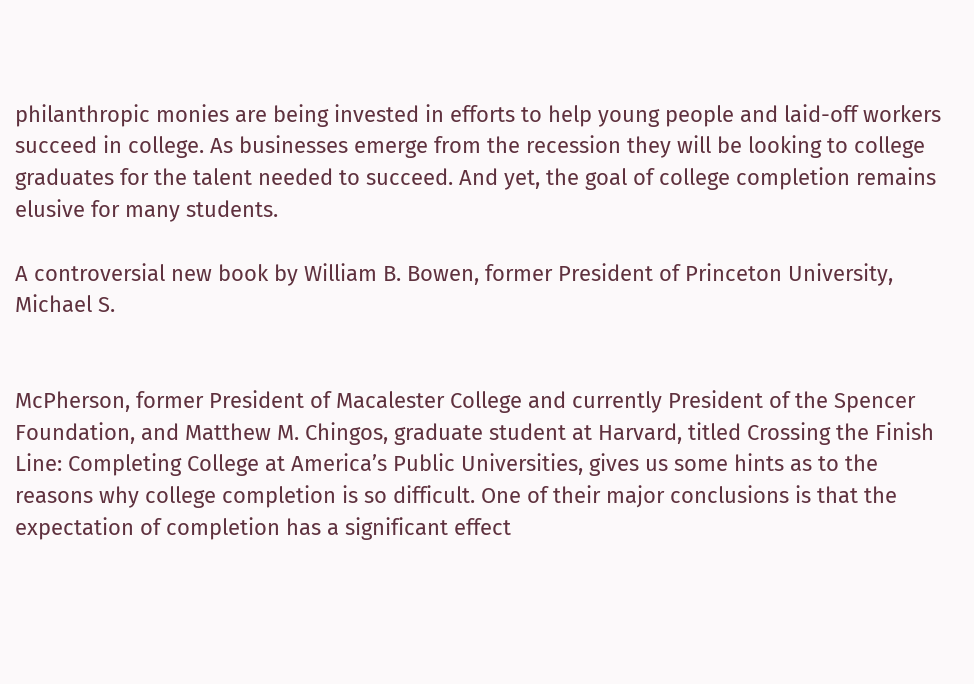philanthropic monies are being invested in efforts to help young people and laid-off workers succeed in college. As businesses emerge from the recession they will be looking to college graduates for the talent needed to succeed. And yet, the goal of college completion remains elusive for many students.

A controversial new book by William B. Bowen, former President of Princeton University, Michael S.


McPherson, former President of Macalester College and currently President of the Spencer Foundation, and Matthew M. Chingos, graduate student at Harvard, titled Crossing the Finish Line: Completing College at America’s Public Universities, gives us some hints as to the reasons why college completion is so difficult. One of their major conclusions is that the expectation of completion has a significant effect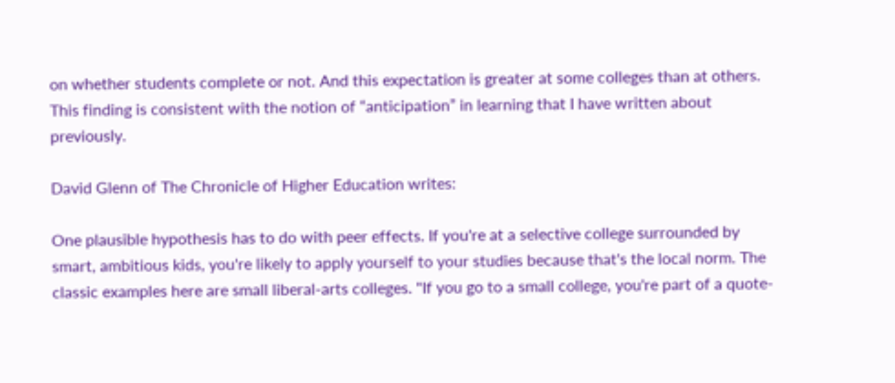on whether students complete or not. And this expectation is greater at some colleges than at others. This finding is consistent with the notion of “anticipation” in learning that I have written about previously.

David Glenn of The Chronicle of Higher Education writes:

One plausible hypothesis has to do with peer effects. If you're at a selective college surrounded by smart, ambitious kids, you're likely to apply yourself to your studies because that's the local norm. The classic examples here are small liberal-arts colleges. "If you go to a small college, you're part of a quote-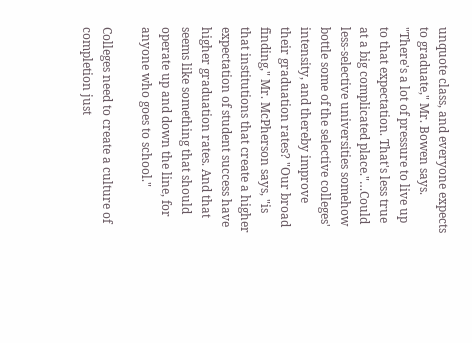unquote class, and everyone expects to graduate," Mr. Bowen says. "There's a lot of pressure to live up to that expectation. That's less true at a big complicated place."…Could less-selective universities somehow bottle some of the selective colleges' intensity, and thereby improve their graduation rates? "Our broad finding," Mr. McPherson says, "is that institutions that create a higher expectation of student success have higher graduation rates. And that seems like something that should operate up and down the line, for anyone who goes to school."

Colleges need to create a culture of completion just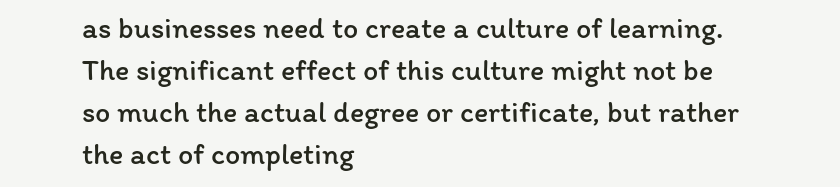as businesses need to create a culture of learning. The significant effect of this culture might not be so much the actual degree or certificate, but rather the act of completing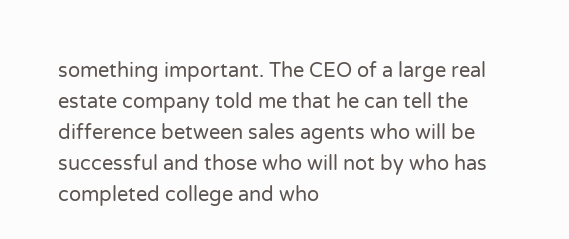something important. The CEO of a large real estate company told me that he can tell the difference between sales agents who will be successful and those who will not by who has completed college and who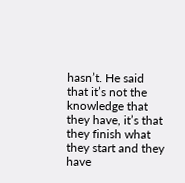hasn’t. He said that it’s not the knowledge that they have, it’s that they finish what they start and they have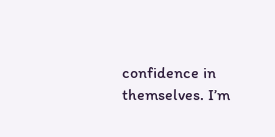confidence in themselves. I’m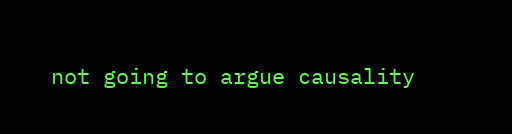not going to argue causality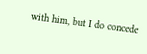with him, but I do concede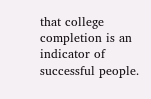that college completion is an indicator of successful people.